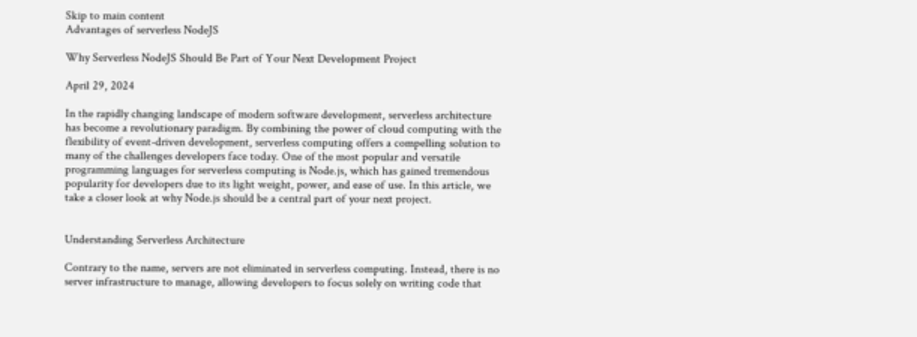Skip to main content
Advantages of serverless NodeJS

Why Serverless NodeJS Should Be Part of Your Next Development Project

April 29, 2024

In the rapidly changing landscape of modern software development, serverless architecture has become a revolutionary paradigm. By combining the power of cloud computing with the flexibility of event-driven development, serverless computing offers a compelling solution to many of the challenges developers face today. One of the most popular and versatile programming languages for serverless computing is Node.js, which has gained tremendous popularity for developers due to its light weight, power, and ease of use. In this article, we take a closer look at why Node.js should be a central part of your next project.


Understanding Serverless Architecture

Contrary to the name, servers are not eliminated in serverless computing. Instead, there is no server infrastructure to manage, allowing developers to focus solely on writing code that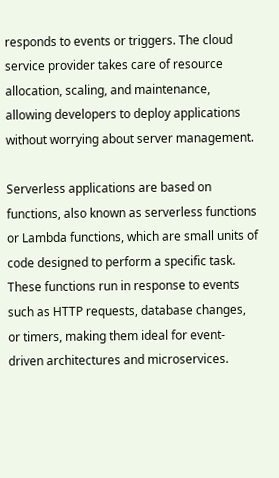responds to events or triggers. The cloud service provider takes care of resource allocation, scaling, and maintenance, allowing developers to deploy applications without worrying about server management.

Serverless applications are based on functions, also known as serverless functions or Lambda functions, which are small units of code designed to perform a specific task. These functions run in response to events such as HTTP requests, database changes, or timers, making them ideal for event-driven architectures and microservices.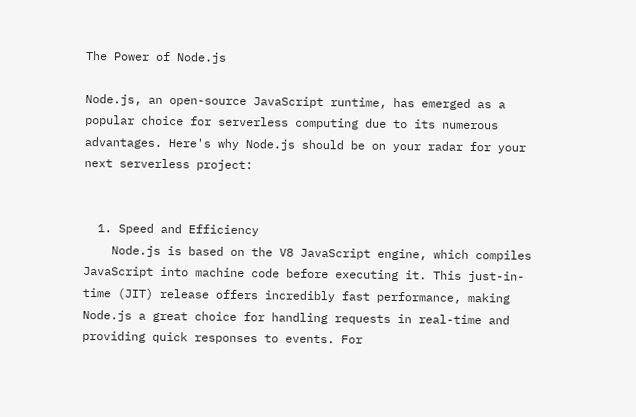The Power of Node.js

Node.js, an open-source JavaScript runtime, has emerged as a popular choice for serverless computing due to its numerous advantages. Here's why Node.js should be on your radar for your next serverless project:


  1. Speed and Efficiency
    Node.js is based on the V8 JavaScript engine, which compiles JavaScript into machine code before executing it. This just-in-time (JIT) release offers incredibly fast performance, making Node.js a great choice for handling requests in real-time and providing quick responses to events. For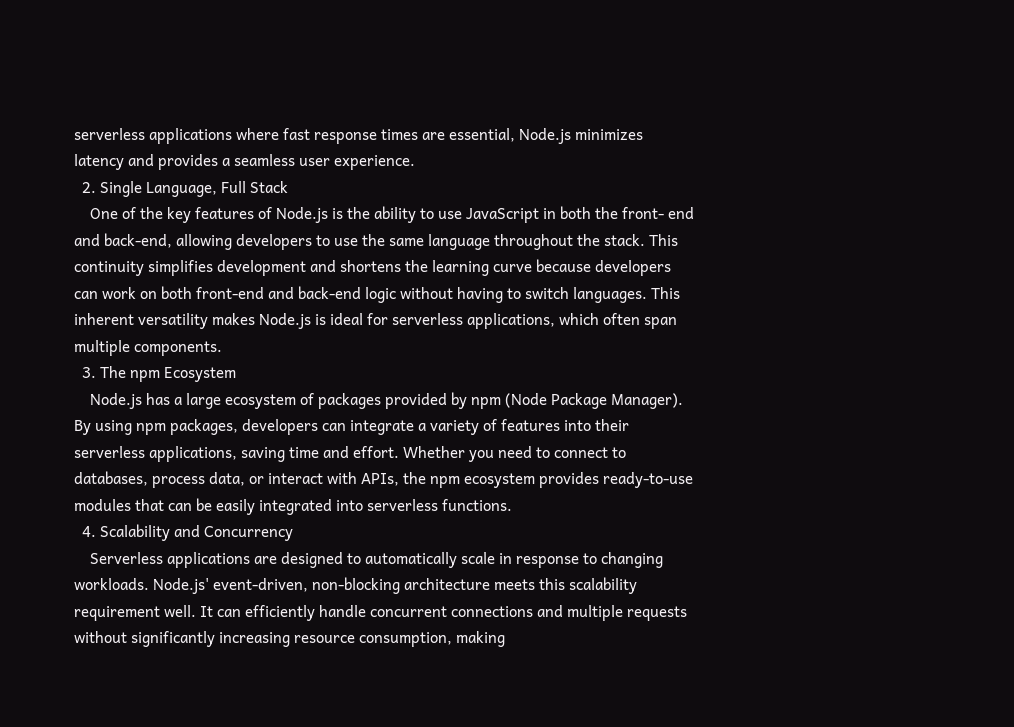serverless applications where fast response times are essential, Node.js minimizes latency and provides a seamless user experience.
  2. Single Language, Full Stack
    One of the key features of Node.js is the ability to use JavaScript in both the front- end and back-end, allowing developers to use the same language throughout the stack. This continuity simplifies development and shortens the learning curve because developers can work on both front-end and back-end logic without having to switch languages. This inherent versatility makes Node.js is ideal for serverless applications, which often span multiple components.
  3. The npm Ecosystem
    Node.js has a large ecosystem of packages provided by npm (Node Package Manager). By using npm packages, developers can integrate a variety of features into their serverless applications, saving time and effort. Whether you need to connect to databases, process data, or interact with APIs, the npm ecosystem provides ready-to-use modules that can be easily integrated into serverless functions.
  4. Scalability and Concurrency
    Serverless applications are designed to automatically scale in response to changing workloads. Node.js' event-driven, non-blocking architecture meets this scalability requirement well. It can efficiently handle concurrent connections and multiple requests without significantly increasing resource consumption, making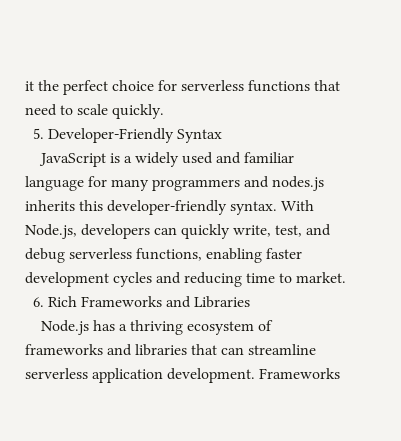it the perfect choice for serverless functions that need to scale quickly.
  5. Developer-Friendly Syntax
    JavaScript is a widely used and familiar language for many programmers and nodes.js inherits this developer-friendly syntax. With Node.js, developers can quickly write, test, and debug serverless functions, enabling faster development cycles and reducing time to market.
  6. Rich Frameworks and Libraries
    Node.js has a thriving ecosystem of frameworks and libraries that can streamline serverless application development. Frameworks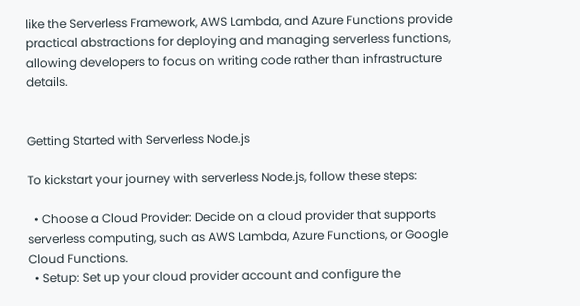like the Serverless Framework, AWS Lambda, and Azure Functions provide practical abstractions for deploying and managing serverless functions, allowing developers to focus on writing code rather than infrastructure details.


Getting Started with Serverless Node.js

To kickstart your journey with serverless Node.js, follow these steps:

  • Choose a Cloud Provider: Decide on a cloud provider that supports serverless computing, such as AWS Lambda, Azure Functions, or Google Cloud Functions.
  • Setup: Set up your cloud provider account and configure the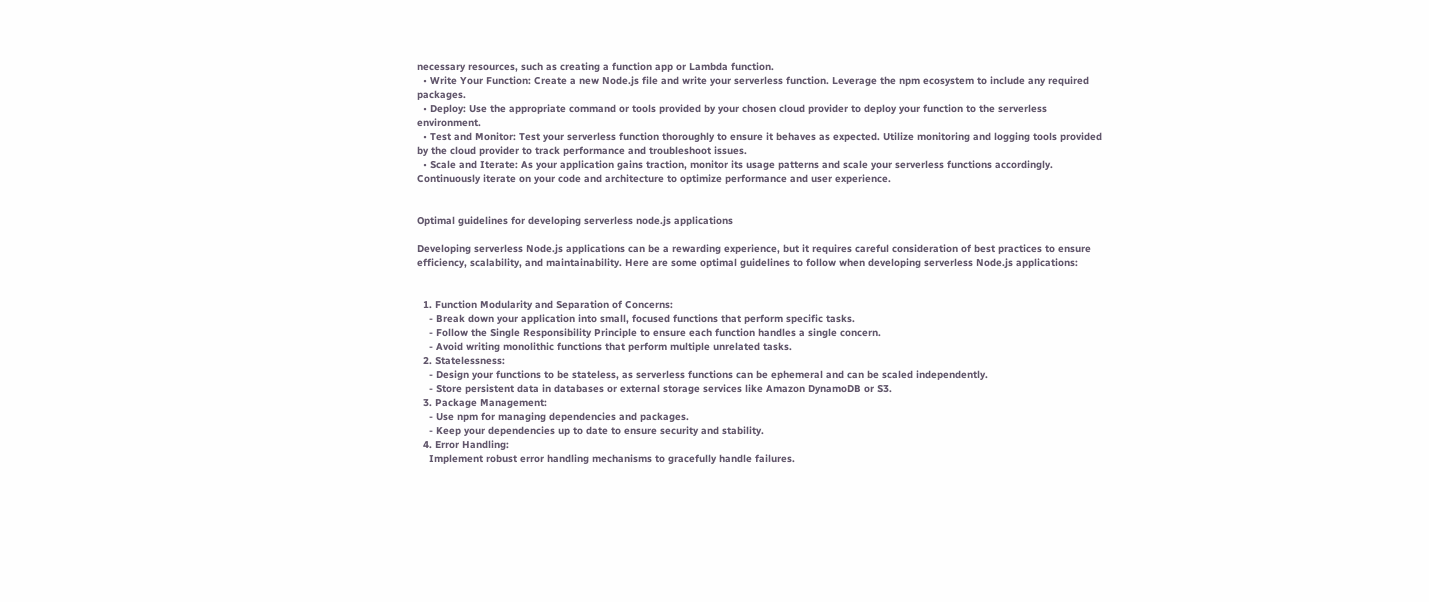necessary resources, such as creating a function app or Lambda function.
  • Write Your Function: Create a new Node.js file and write your serverless function. Leverage the npm ecosystem to include any required packages.
  • Deploy: Use the appropriate command or tools provided by your chosen cloud provider to deploy your function to the serverless environment.
  • Test and Monitor: Test your serverless function thoroughly to ensure it behaves as expected. Utilize monitoring and logging tools provided by the cloud provider to track performance and troubleshoot issues.
  • Scale and Iterate: As your application gains traction, monitor its usage patterns and scale your serverless functions accordingly. Continuously iterate on your code and architecture to optimize performance and user experience.


Optimal guidelines for developing serverless node.js applications

Developing serverless Node.js applications can be a rewarding experience, but it requires careful consideration of best practices to ensure efficiency, scalability, and maintainability. Here are some optimal guidelines to follow when developing serverless Node.js applications:


  1. Function Modularity and Separation of Concerns:
    - Break down your application into small, focused functions that perform specific tasks.
    - Follow the Single Responsibility Principle to ensure each function handles a single concern.
    - Avoid writing monolithic functions that perform multiple unrelated tasks.
  2. Statelessness:
    - Design your functions to be stateless, as serverless functions can be ephemeral and can be scaled independently.
    - Store persistent data in databases or external storage services like Amazon DynamoDB or S3.
  3. Package Management:
    - Use npm for managing dependencies and packages.
    - Keep your dependencies up to date to ensure security and stability.
  4. Error Handling:
    Implement robust error handling mechanisms to gracefully handle failures.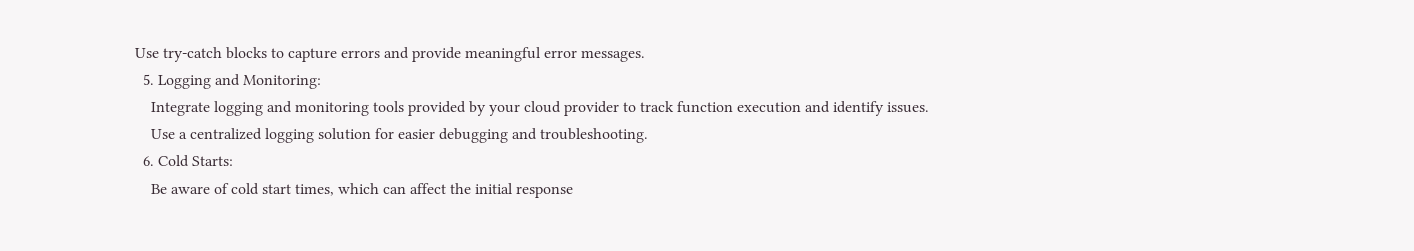Use try-catch blocks to capture errors and provide meaningful error messages.
  5. Logging and Monitoring:
    Integrate logging and monitoring tools provided by your cloud provider to track function execution and identify issues.
    Use a centralized logging solution for easier debugging and troubleshooting.
  6. Cold Starts:
    Be aware of cold start times, which can affect the initial response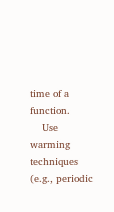time of a function.
    Use warming techniques (e.g., periodic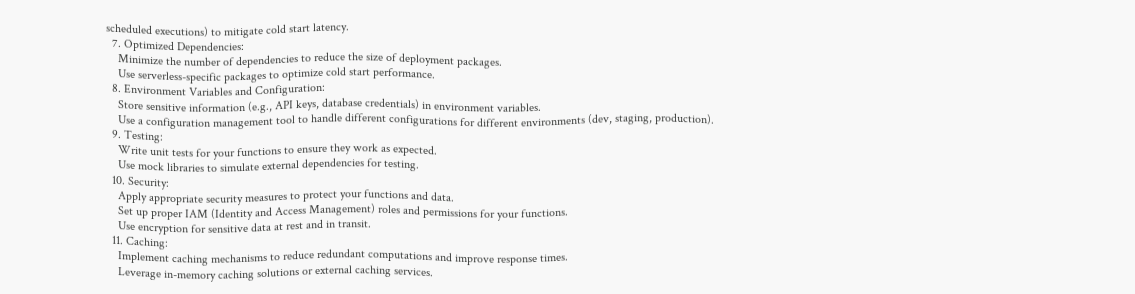scheduled executions) to mitigate cold start latency.
  7. Optimized Dependencies:
    Minimize the number of dependencies to reduce the size of deployment packages.
    Use serverless-specific packages to optimize cold start performance.
  8. Environment Variables and Configuration:
    Store sensitive information (e.g., API keys, database credentials) in environment variables.
    Use a configuration management tool to handle different configurations for different environments (dev, staging, production).
  9. Testing:
    Write unit tests for your functions to ensure they work as expected.
    Use mock libraries to simulate external dependencies for testing.
  10. Security:
    Apply appropriate security measures to protect your functions and data.
    Set up proper IAM (Identity and Access Management) roles and permissions for your functions.
    Use encryption for sensitive data at rest and in transit.
  11. Caching:
    Implement caching mechanisms to reduce redundant computations and improve response times.
    Leverage in-memory caching solutions or external caching services.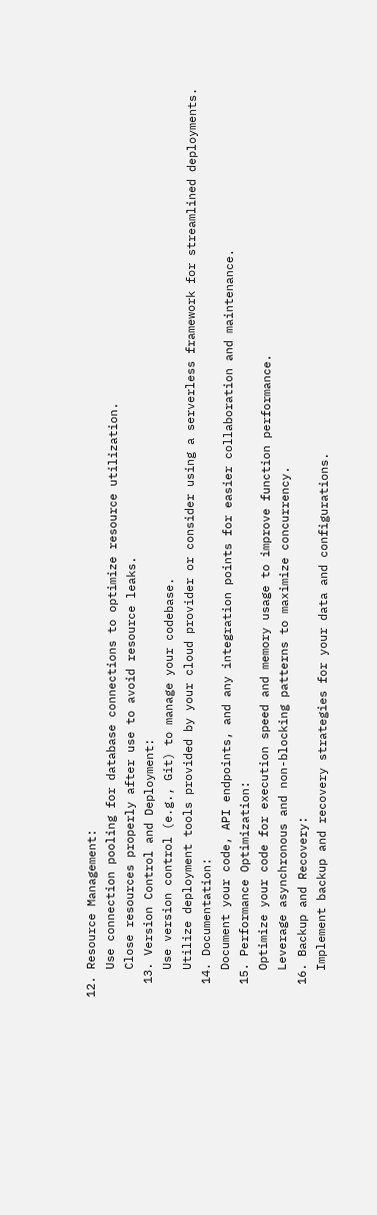12. Resource Management:
    Use connection pooling for database connections to optimize resource utilization.
    Close resources properly after use to avoid resource leaks.
  13. Version Control and Deployment:
    Use version control (e.g., Git) to manage your codebase.
    Utilize deployment tools provided by your cloud provider or consider using a serverless framework for streamlined deployments.
  14. Documentation:
    Document your code, API endpoints, and any integration points for easier collaboration and maintenance.
  15. Performance Optimization:
    Optimize your code for execution speed and memory usage to improve function performance.
    Leverage asynchronous and non-blocking patterns to maximize concurrency.
  16. Backup and Recovery:
    Implement backup and recovery strategies for your data and configurations.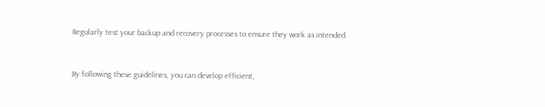Regularly test your backup and recovery processes to ensure they work as intended.


By following these guidelines, you can develop efficient,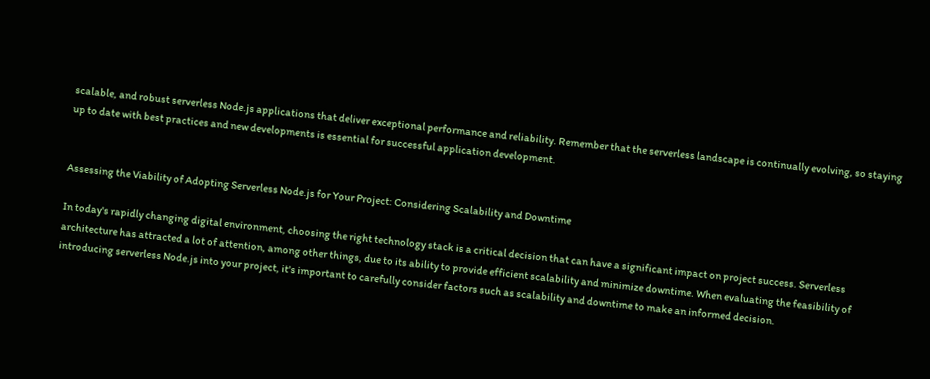scalable, and robust serverless Node.js applications that deliver exceptional performance and reliability. Remember that the serverless landscape is continually evolving, so staying up to date with best practices and new developments is essential for successful application development.


Assessing the Viability of Adopting Serverless Node.js for Your Project: Considering Scalability and Downtime

In today's rapidly changing digital environment, choosing the right technology stack is a critical decision that can have a significant impact on project success. Serverless architecture has attracted a lot of attention, among other things, due to its ability to provide efficient scalability and minimize downtime. When evaluating the feasibility of introducing serverless Node.js into your project, it's important to carefully consider factors such as scalability and downtime to make an informed decision.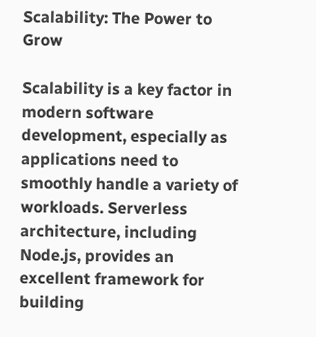Scalability: The Power to Grow

Scalability is a key factor in modern software development, especially as applications need to smoothly handle a variety of workloads. Serverless architecture, including Node.js, provides an excellent framework for building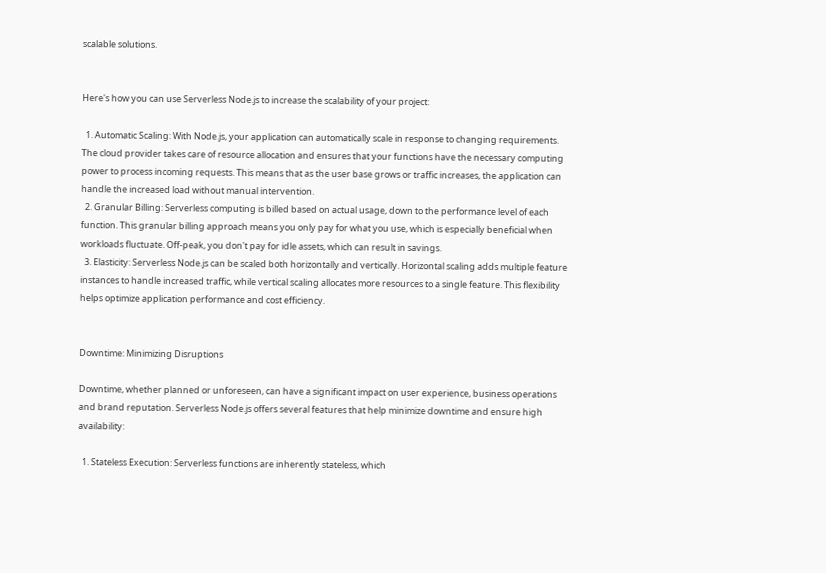scalable solutions.


Here's how you can use Serverless Node.js to increase the scalability of your project:

  1. Automatic Scaling: With Node.js, your application can automatically scale in response to changing requirements. The cloud provider takes care of resource allocation and ensures that your functions have the necessary computing power to process incoming requests. This means that as the user base grows or traffic increases, the application can handle the increased load without manual intervention.
  2. Granular Billing: Serverless computing is billed based on actual usage, down to the performance level of each function. This granular billing approach means you only pay for what you use, which is especially beneficial when workloads fluctuate. Off-peak, you don't pay for idle assets, which can result in savings.
  3. Elasticity: Serverless Node.js can be scaled both horizontally and vertically. Horizontal scaling adds multiple feature instances to handle increased traffic, while vertical scaling allocates more resources to a single feature. This flexibility helps optimize application performance and cost efficiency.


Downtime: Minimizing Disruptions

Downtime, whether planned or unforeseen, can have a significant impact on user experience, business operations and brand reputation. Serverless Node.js offers several features that help minimize downtime and ensure high availability:

  1. Stateless Execution: Serverless functions are inherently stateless, which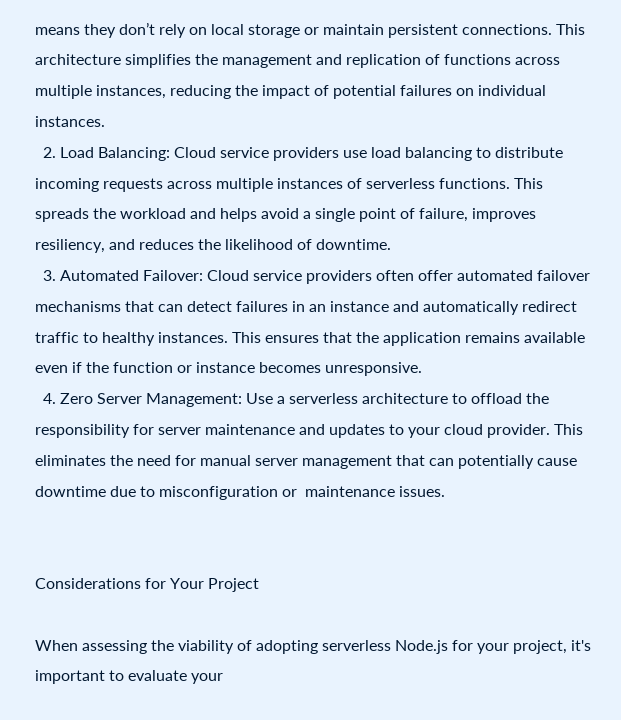means they don’t rely on local storage or maintain persistent connections. This architecture simplifies the management and replication of functions across multiple instances, reducing the impact of potential failures on individual instances.
  2. Load Balancing: Cloud service providers use load balancing to distribute incoming requests across multiple instances of serverless functions. This spreads the workload and helps avoid a single point of failure, improves resiliency, and reduces the likelihood of downtime.
  3. Automated Failover: Cloud service providers often offer automated failover mechanisms that can detect failures in an instance and automatically redirect traffic to healthy instances. This ensures that the application remains available even if the function or instance becomes unresponsive.
  4. Zero Server Management: Use a serverless architecture to offload the responsibility for server maintenance and updates to your cloud provider. This eliminates the need for manual server management that can potentially cause downtime due to misconfiguration or  maintenance issues.


Considerations for Your Project

When assessing the viability of adopting serverless Node.js for your project, it's important to evaluate your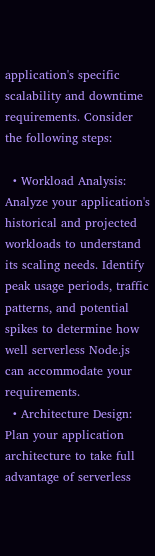application's specific scalability and downtime requirements. Consider the following steps:

  • Workload Analysis: Analyze your application's historical and projected workloads to understand its scaling needs. Identify peak usage periods, traffic patterns, and potential spikes to determine how well serverless Node.js can accommodate your requirements.
  • Architecture Design: Plan your application architecture to take full advantage of serverless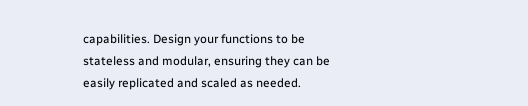capabilities. Design your functions to be stateless and modular, ensuring they can be easily replicated and scaled as needed.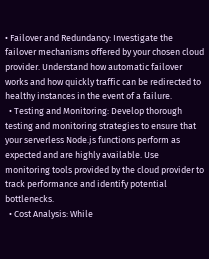• Failover and Redundancy: Investigate the failover mechanisms offered by your chosen cloud provider. Understand how automatic failover works and how quickly traffic can be redirected to healthy instances in the event of a failure.
  • Testing and Monitoring: Develop thorough testing and monitoring strategies to ensure that your serverless Node.js functions perform as expected and are highly available. Use monitoring tools provided by the cloud provider to track performance and identify potential bottlenecks.
  • Cost Analysis: While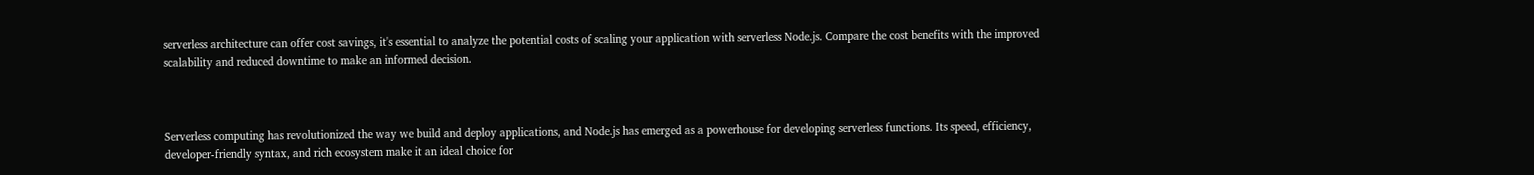serverless architecture can offer cost savings, it's essential to analyze the potential costs of scaling your application with serverless Node.js. Compare the cost benefits with the improved scalability and reduced downtime to make an informed decision.



Serverless computing has revolutionized the way we build and deploy applications, and Node.js has emerged as a powerhouse for developing serverless functions. Its speed, efficiency, developer-friendly syntax, and rich ecosystem make it an ideal choice for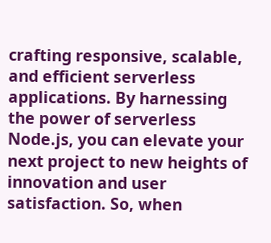crafting responsive, scalable, and efficient serverless applications. By harnessing the power of serverless Node.js, you can elevate your next project to new heights of innovation and user satisfaction. So, when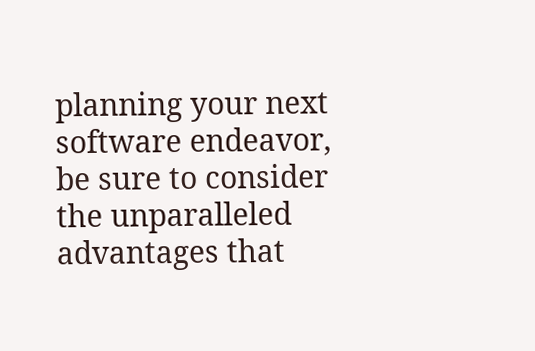planning your next software endeavor, be sure to consider the unparalleled advantages that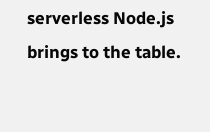serverless Node.js brings to the table.